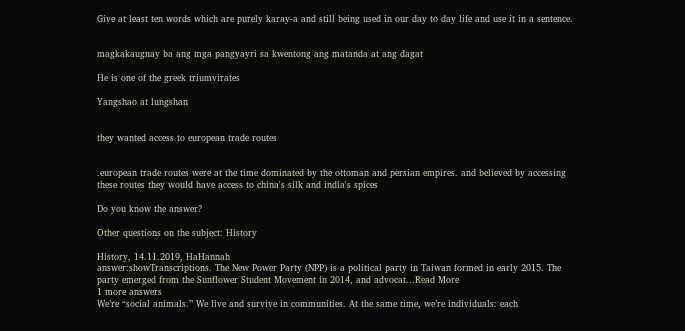Give at least ten words which are purely karay-a and still being used in our day to day life and use it in a sentence.


magkakaugnay ba ang mga pangyayri sa kwentong ang matanda at ang dagat

He is one of the greek triumvirates

Yangshao at lungshan


they wanted access to european trade routes


.european trade routes were at the time dominated by the ottoman and persian empires. and believed by accessing these routes they would have access to china's silk and india's spices

Do you know the answer?

Other questions on the subject: History

History, 14.11.2019, HaHannah
answer:showTranscriptions. The New Power Party (NPP) is a political party in Taiwan formed in early 2015. The party emerged from the Sunflower Student Movement in 2014, and advocat...Read More
1 more answers
We’re “social animals.” We live and survive in communities. At the same time, we’re individuals: each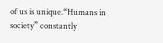of us is unique.“Humans in society” constantly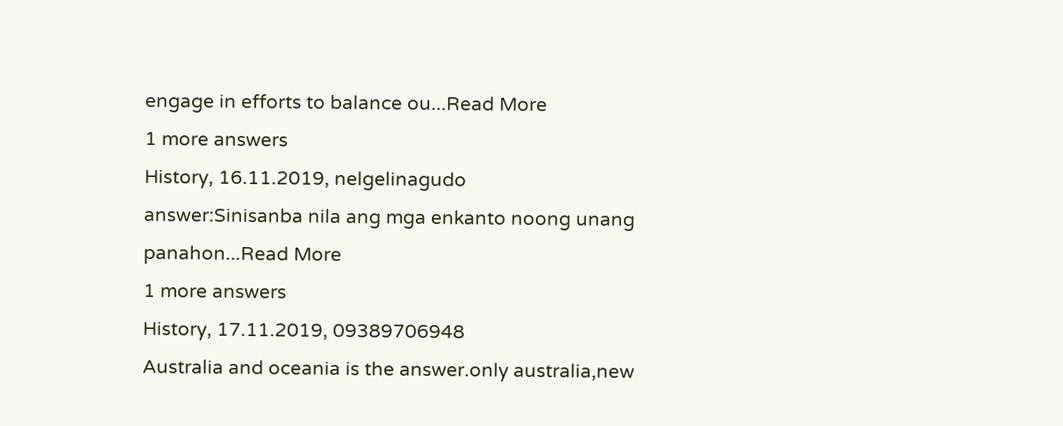engage in efforts to balance ou...Read More
1 more answers
History, 16.11.2019, nelgelinagudo
answer:Sinisanba nila ang mga enkanto noong unang panahon...Read More
1 more answers
History, 17.11.2019, 09389706948
Australia and oceania is the answer.only australia,new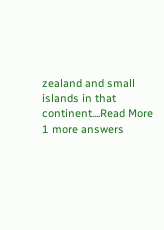zealand and small islands in that continent....Read More
1 more answers